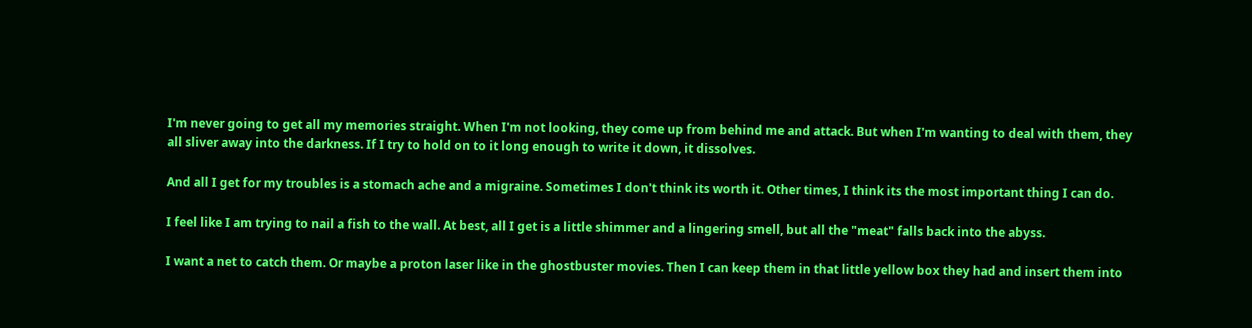I'm never going to get all my memories straight. When I'm not looking, they come up from behind me and attack. But when I'm wanting to deal with them, they all sliver away into the darkness. If I try to hold on to it long enough to write it down, it dissolves.

And all I get for my troubles is a stomach ache and a migraine. Sometimes I don't think its worth it. Other times, I think its the most important thing I can do.

I feel like I am trying to nail a fish to the wall. At best, all I get is a little shimmer and a lingering smell, but all the "meat" falls back into the abyss.

I want a net to catch them. Or maybe a proton laser like in the ghostbuster movies. Then I can keep them in that little yellow box they had and insert them into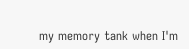my memory tank when I'm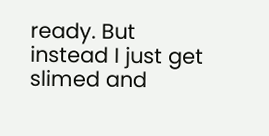ready. But instead I just get slimed and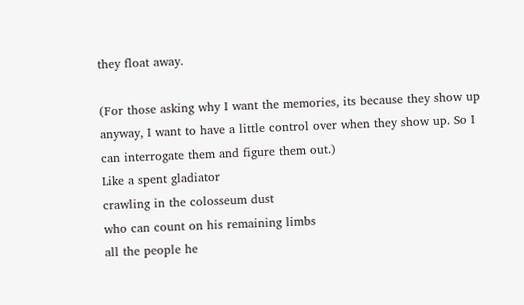they float away.

(For those asking why I want the memories, its because they show up anyway, I want to have a little control over when they show up. So I can interrogate them and figure them out.)
Like a spent gladiator
crawling in the colosseum dust
who can count on his remaining limbs
all the people he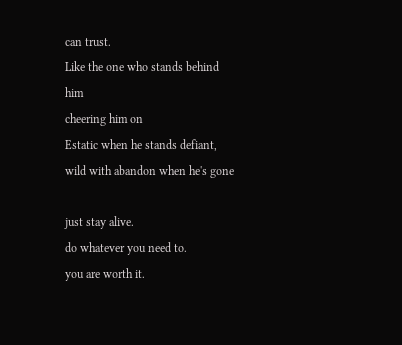can trust.
Like the one who stands behind him
cheering him on
Estatic when he stands defiant,
wild with abandon when he's gone

just stay alive.
do whatever you need to.
you are worth it.